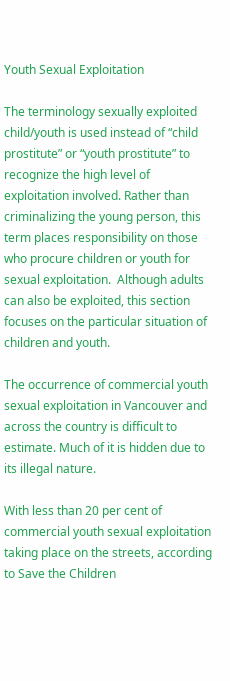Youth Sexual Exploitation

The terminology sexually exploited child/youth is used instead of “child prostitute” or “youth prostitute” to recognize the high level of exploitation involved. Rather than criminalizing the young person, this term places responsibility on those who procure children or youth for sexual exploitation.  Although adults can also be exploited, this section focuses on the particular situation of children and youth.

The occurrence of commercial youth sexual exploitation in Vancouver and across the country is difficult to estimate. Much of it is hidden due to its illegal nature.

With less than 20 per cent of commercial youth sexual exploitation taking place on the streets, according to Save the Children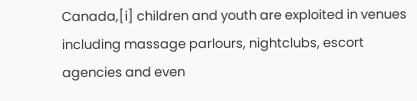Canada,[i] children and youth are exploited in venues including massage parlours, nightclubs, escort agencies and even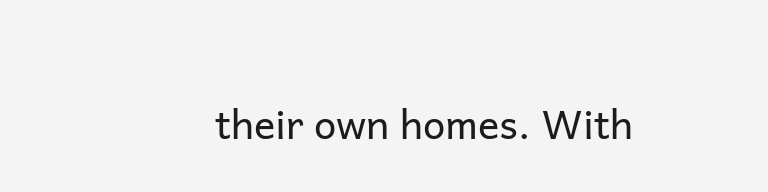their own homes. With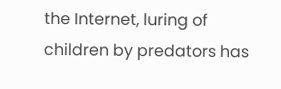the Internet, luring of children by predators has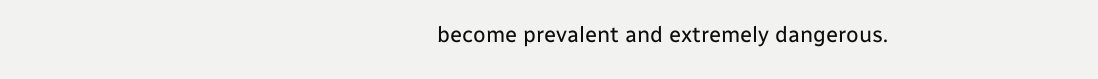become prevalent and extremely dangerous.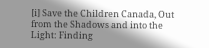[i] Save the Children Canada, Out from the Shadows and into the Light: Finding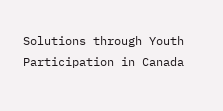Solutions through Youth Participation in Canada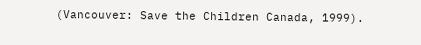(Vancouver: Save the Children Canada, 1999).